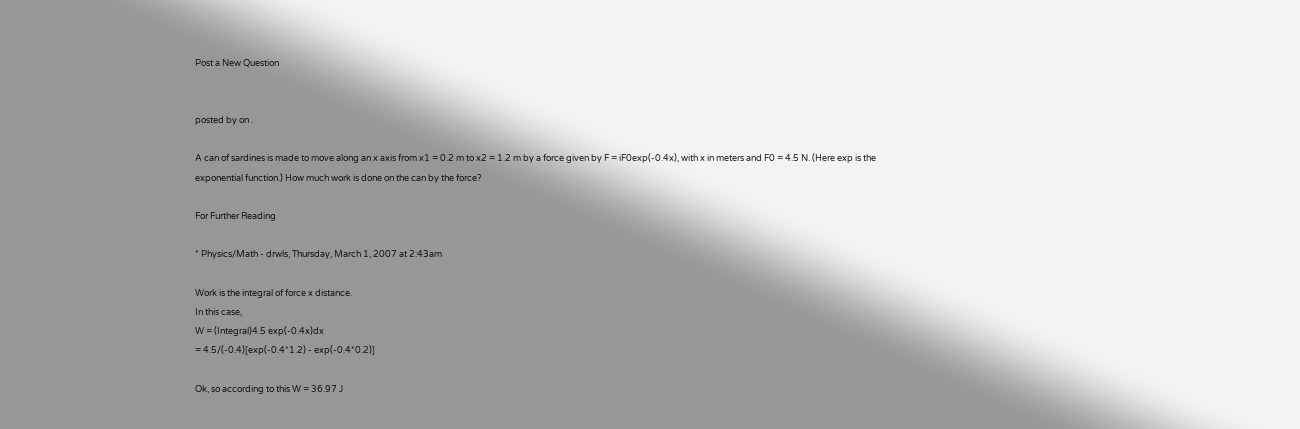Post a New Question


posted by on .

A can of sardines is made to move along an x axis from x1 = 0.2 m to x2 = 1.2 m by a force given by F = iF0exp(-0.4x), with x in meters and F0 = 4.5 N. (Here exp is the exponential function.) How much work is done on the can by the force?

For Further Reading

* Physics/Math - drwls, Thursday, March 1, 2007 at 2:43am

Work is the integral of force x distance.
In this case,
W = (Integral)4.5 exp(-0.4x)dx
= 4.5/(-0.4)[exp(-0.4*1.2) - exp(-0.4*0.2)]

Ok, so according to this W = 36.97 J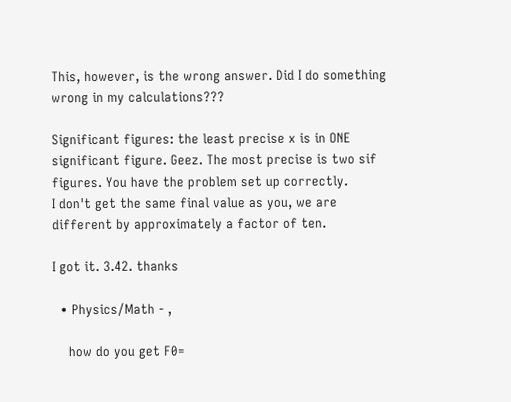This, however, is the wrong answer. Did I do something wrong in my calculations???

Significant figures: the least precise x is in ONE significant figure. Geez. The most precise is two sif figures. You have the problem set up correctly.
I don't get the same final value as you, we are different by approximately a factor of ten.

I got it. 3.42. thanks

  • Physics/Math - ,

    how do you get F0=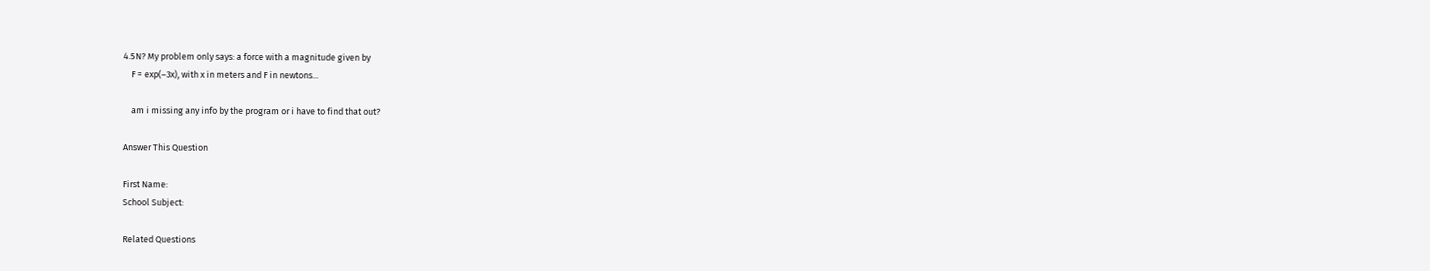4.5N? My problem only says: a force with a magnitude given by
    F = exp(–3x), with x in meters and F in newtons...

    am i missing any info by the program or i have to find that out?

Answer This Question

First Name:
School Subject:

Related Questions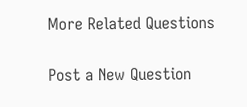More Related Questions

Post a New Question